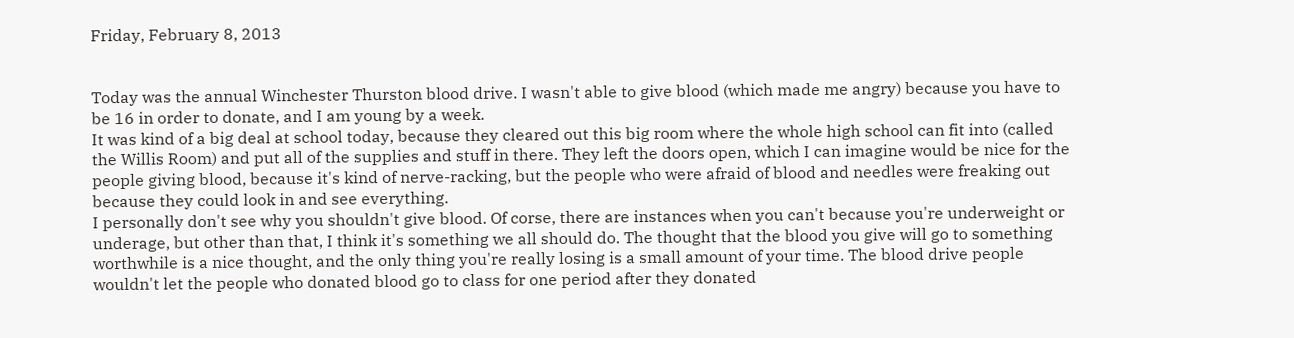Friday, February 8, 2013


Today was the annual Winchester Thurston blood drive. I wasn't able to give blood (which made me angry) because you have to be 16 in order to donate, and I am young by a week.
It was kind of a big deal at school today, because they cleared out this big room where the whole high school can fit into (called the Willis Room) and put all of the supplies and stuff in there. They left the doors open, which I can imagine would be nice for the people giving blood, because it's kind of nerve-racking, but the people who were afraid of blood and needles were freaking out because they could look in and see everything.
I personally don't see why you shouldn't give blood. Of corse, there are instances when you can't because you're underweight or underage, but other than that, I think it's something we all should do. The thought that the blood you give will go to something worthwhile is a nice thought, and the only thing you're really losing is a small amount of your time. The blood drive people wouldn't let the people who donated blood go to class for one period after they donated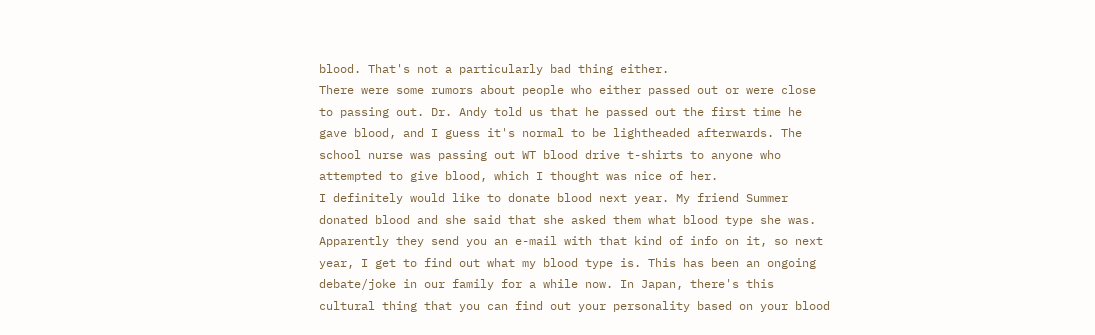blood. That's not a particularly bad thing either.
There were some rumors about people who either passed out or were close to passing out. Dr. Andy told us that he passed out the first time he gave blood, and I guess it's normal to be lightheaded afterwards. The school nurse was passing out WT blood drive t-shirts to anyone who attempted to give blood, which I thought was nice of her.
I definitely would like to donate blood next year. My friend Summer donated blood and she said that she asked them what blood type she was. Apparently they send you an e-mail with that kind of info on it, so next year, I get to find out what my blood type is. This has been an ongoing debate/joke in our family for a while now. In Japan, there's this cultural thing that you can find out your personality based on your blood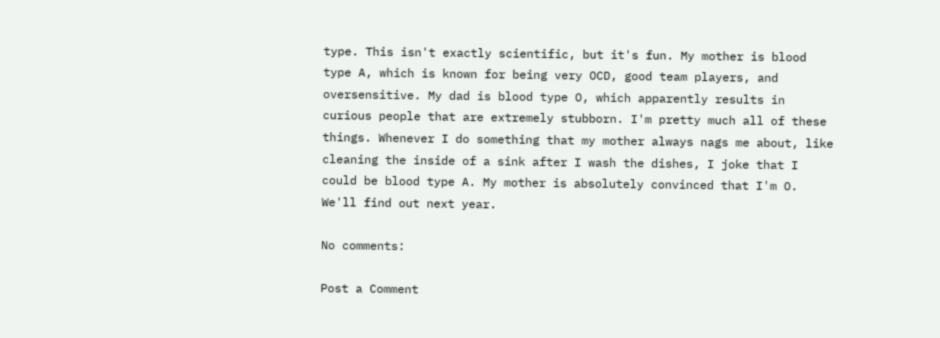type. This isn't exactly scientific, but it's fun. My mother is blood type A, which is known for being very OCD, good team players, and oversensitive. My dad is blood type O, which apparently results in curious people that are extremely stubborn. I'm pretty much all of these things. Whenever I do something that my mother always nags me about, like cleaning the inside of a sink after I wash the dishes, I joke that I could be blood type A. My mother is absolutely convinced that I'm O. We'll find out next year.

No comments:

Post a Comment